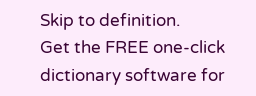Skip to definition.
Get the FREE one-click dictionary software for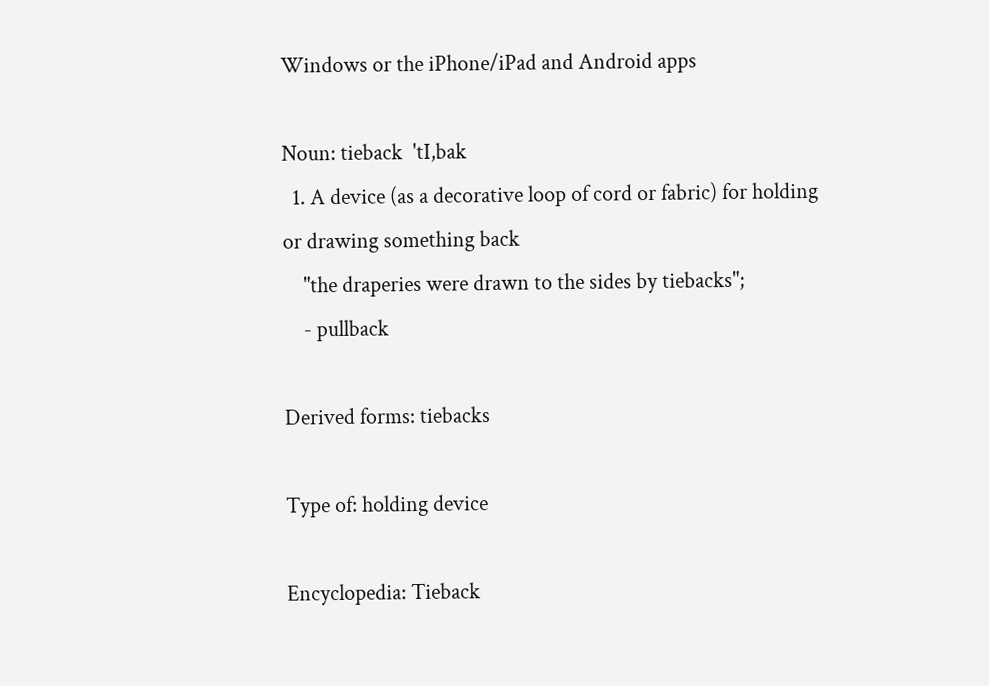Windows or the iPhone/iPad and Android apps

Noun: tieback  'tI,bak
  1. A device (as a decorative loop of cord or fabric) for holding or drawing something back
    "the draperies were drawn to the sides by tiebacks";
    - pullback

Derived forms: tiebacks

Type of: holding device

Encyclopedia: Tieback